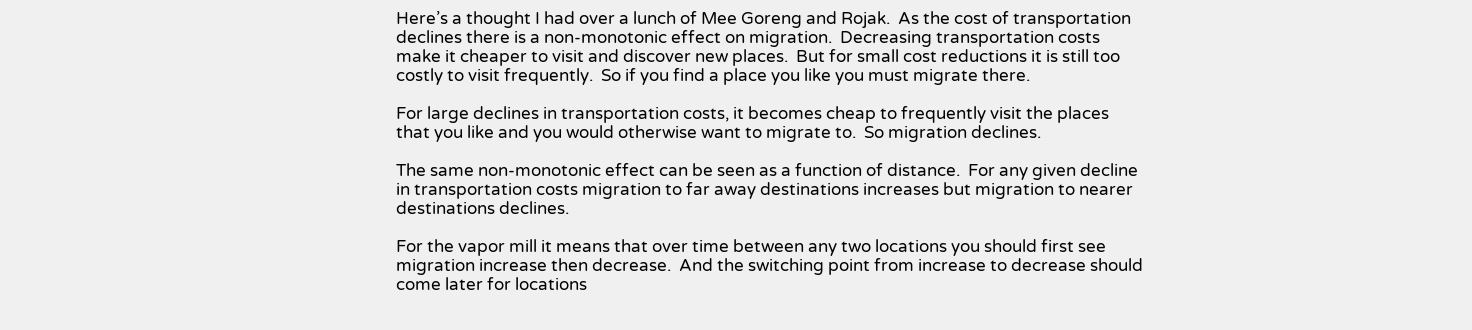Here’s a thought I had over a lunch of Mee Goreng and Rojak.  As the cost of transportation declines there is a non-monotonic effect on migration.  Decreasing transportation costs make it cheaper to visit and discover new places.  But for small cost reductions it is still too costly to visit frequently.  So if you find a place you like you must migrate there.

For large declines in transportation costs, it becomes cheap to frequently visit the places that you like and you would otherwise want to migrate to.  So migration declines.

The same non-monotonic effect can be seen as a function of distance.  For any given decline in transportation costs migration to far away destinations increases but migration to nearer destinations declines.

For the vapor mill it means that over time between any two locations you should first see migration increase then decrease.  And the switching point from increase to decrease should come later for locations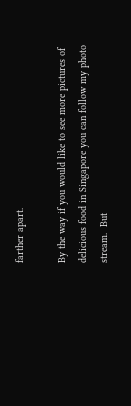farther apart.

By the way if you would like to see more pictures of delicious food in Singapore you can follow my photo stream.  But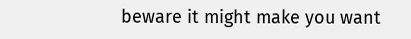beware it might make you want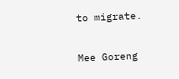to migrate.

Mee Goreng